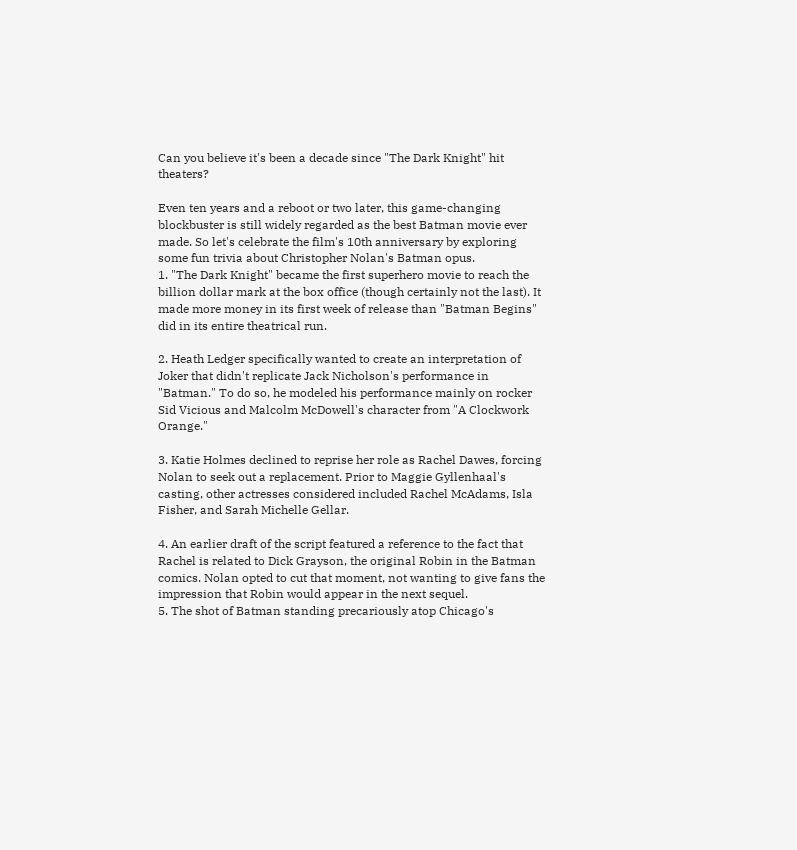Can you believe it's been a decade since "The Dark Knight" hit theaters?

Even ten years and a reboot or two later, this game-changing blockbuster is still widely regarded as the best Batman movie ever made. So let's celebrate the film's 10th anniversary by exploring some fun trivia about Christopher Nolan's Batman opus.
1. "The Dark Knight" became the first superhero movie to reach the billion dollar mark at the box office (though certainly not the last). It made more money in its first week of release than "Batman Begins" did in its entire theatrical run.

2. Heath Ledger specifically wanted to create an interpretation of Joker that didn't replicate Jack Nicholson's performance in "Batman." To do so, he modeled his performance mainly on rocker Sid Vicious and Malcolm McDowell's character from "A Clockwork Orange."

3. Katie Holmes declined to reprise her role as Rachel Dawes, forcing Nolan to seek out a replacement. Prior to Maggie Gyllenhaal's casting, other actresses considered included Rachel McAdams, Isla Fisher, and Sarah Michelle Gellar.

4. An earlier draft of the script featured a reference to the fact that Rachel is related to Dick Grayson, the original Robin in the Batman comics. Nolan opted to cut that moment, not wanting to give fans the impression that Robin would appear in the next sequel.
5. The shot of Batman standing precariously atop Chicago's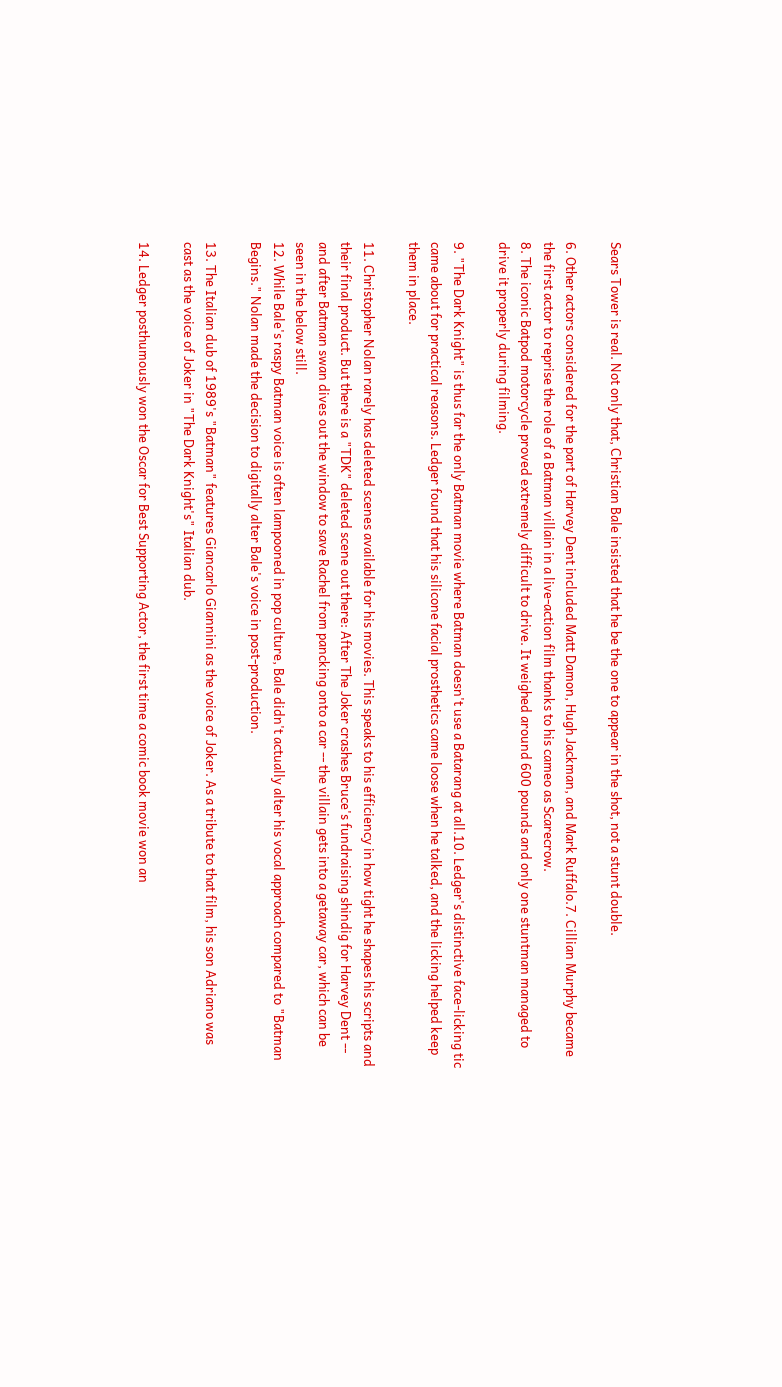Sears Tower is real. Not only that, Christian Bale insisted that he be the one to appear in the shot, not a stunt double.

6. Other actors considered for the part of Harvey Dent included Matt Damon, Hugh Jackman, and Mark Ruffalo.7. Cillian Murphy became the first actor to reprise the role of a Batman villain in a live-action film thanks to his cameo as Scarecrow.
8. The iconic Batpod motorcycle proved extremely difficult to drive. It weighed around 600 pounds and only one stuntman managed to drive it properly during filming.

9. "The Dark Knight" is thus far the only Batman movie where Batman doesn't use a Batarang at all.10. Ledger's distinctive face-licking tic came about for practical reasons. Ledger found that his silicone facial prosthetics came loose when he talked, and the licking helped keep them in place.

11. Christopher Nolan rarely has deleted scenes available for his movies. This speaks to his efficiency in how tight he shapes his scripts and their final product. But there is a "TDK" deleted scene out there: After The Joker crashes Bruce's fundraising shindig for Harvey Dent -- and after Batman swan dives out the window to save Rachel from pancking onto a car -- the villain gets into a getaway car, which can be seen in the below still.
12. While Bale's raspy Batman voice is often lampooned in pop culture, Bale didn't actually alter his vocal approach compared to "Batman Begins." Nolan made the decision to digitally alter Bale's voice in post-production.

13. The Italian dub of 1989's "Batman" features Giancarlo Giannini as the voice of Joker. As a tribute to that film, his son Adriano was cast as the voice of Joker in "The Dark Knight's" Italian dub.

14. Ledger posthumously won the Oscar for Best Supporting Actor, the first time a comic book movie won an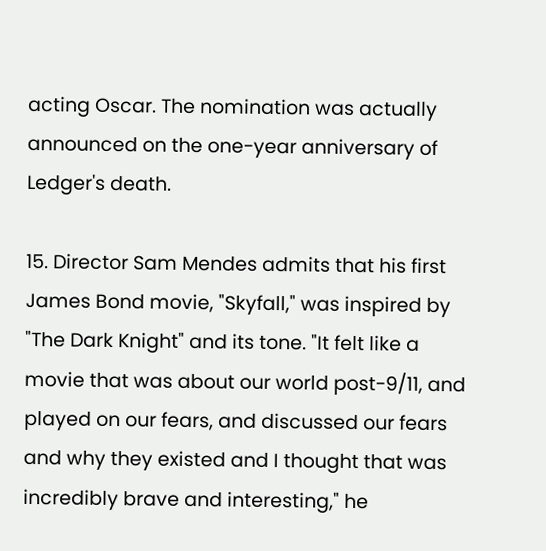acting Oscar. The nomination was actually announced on the one-year anniversary of Ledger's death.

15. Director Sam Mendes admits that his first James Bond movie, "Skyfall," was inspired by "The Dark Knight" and its tone. "It felt like a movie that was about our world post-9/11, and played on our fears, and discussed our fears and why they existed and I thought that was incredibly brave and interesting," he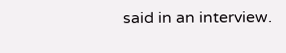said in an interview.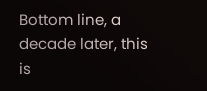Bottom line, a decade later, this is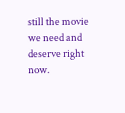still the movie we need and deserve right now.